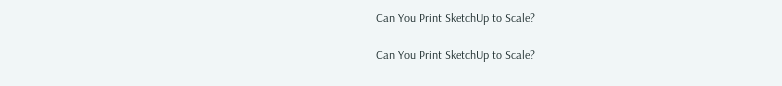Can You Print SketchUp to Scale?

Can You Print SketchUp to Scale?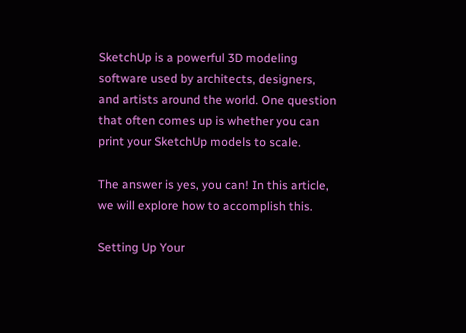SketchUp is a powerful 3D modeling software used by architects, designers, and artists around the world. One question that often comes up is whether you can print your SketchUp models to scale.

The answer is yes, you can! In this article, we will explore how to accomplish this.

Setting Up Your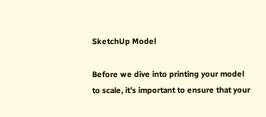SketchUp Model

Before we dive into printing your model to scale, it’s important to ensure that your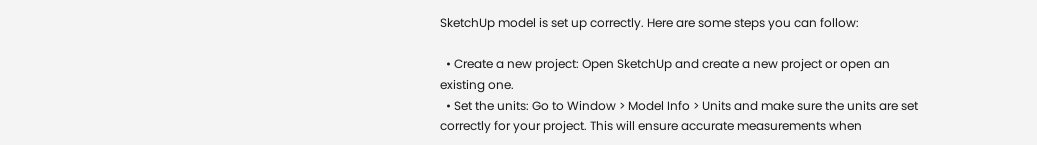SketchUp model is set up correctly. Here are some steps you can follow:

  • Create a new project: Open SketchUp and create a new project or open an existing one.
  • Set the units: Go to Window > Model Info > Units and make sure the units are set correctly for your project. This will ensure accurate measurements when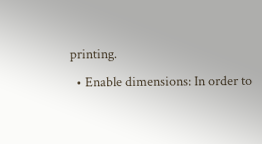printing.
  • Enable dimensions: In order to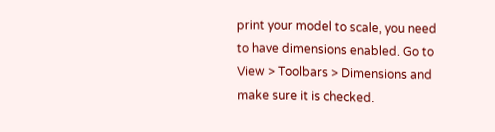print your model to scale, you need to have dimensions enabled. Go to View > Toolbars > Dimensions and make sure it is checked.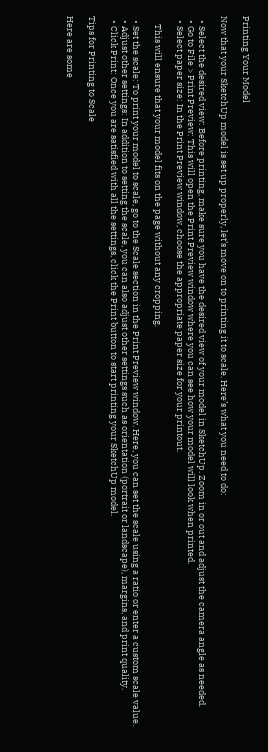Printing Your Model

Now that your SketchUp model is set up properly, let’s move on to printing it to scale. Here’s what you need to do:

  • Select the desired view: Before printing, make sure you have the desired view of your model in SketchUp. Zoom in or out and adjust the camera angle as needed.
  • Go to File > Print Preview: This will open the Print Preview window where you can see how your model will look when printed.
  • Select paper size: In the Print Preview window, choose the appropriate paper size for your printout.

    This will ensure that your model fits on the page without any cropping.

  • Set the scale: To print your model to scale, go to the Scale section in the Print Preview window. Here, you can set the scale using a ratio or enter a custom scale value.
  • Adjust other settings: In addition to setting the scale, you can also adjust other settings such as orientation (portrait or landscape), margins, and print quality.
  • Click Print: Once you are satisfied with all the settings, click the Print button to start printing your SketchUp model.

Tips for Printing to Scale

Here are some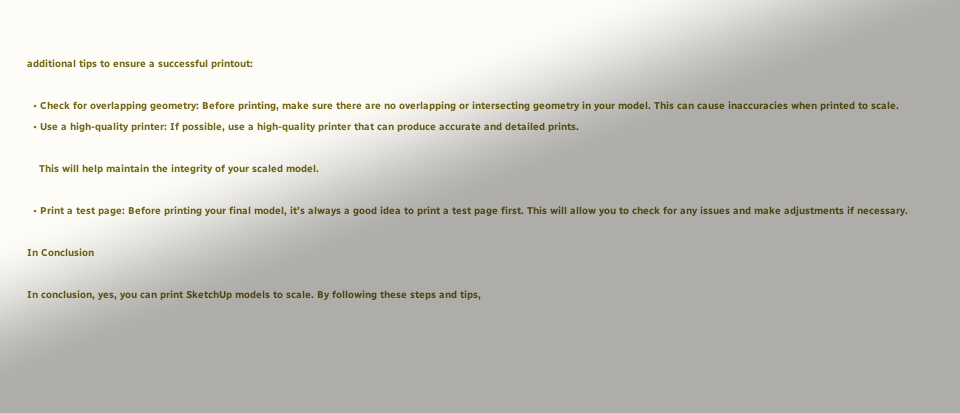additional tips to ensure a successful printout:

  • Check for overlapping geometry: Before printing, make sure there are no overlapping or intersecting geometry in your model. This can cause inaccuracies when printed to scale.
  • Use a high-quality printer: If possible, use a high-quality printer that can produce accurate and detailed prints.

    This will help maintain the integrity of your scaled model.

  • Print a test page: Before printing your final model, it’s always a good idea to print a test page first. This will allow you to check for any issues and make adjustments if necessary.

In Conclusion

In conclusion, yes, you can print SketchUp models to scale. By following these steps and tips,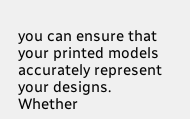you can ensure that your printed models accurately represent your designs. Whether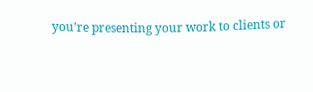you’re presenting your work to clients or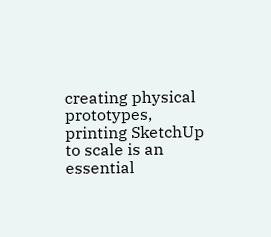creating physical prototypes, printing SketchUp to scale is an essential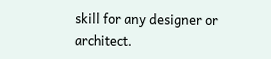skill for any designer or architect.